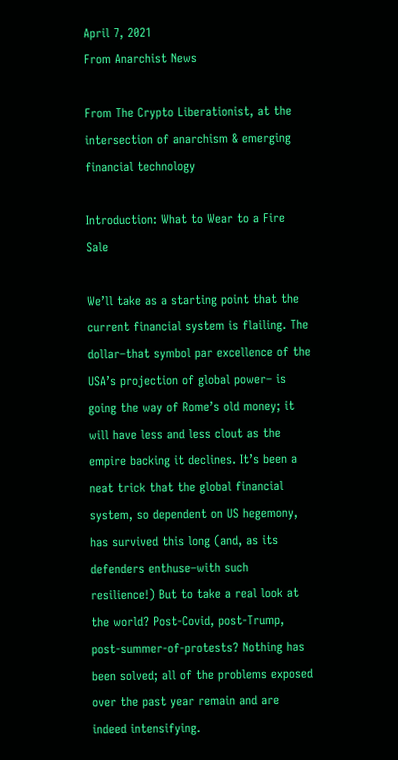April 7, 2021
From Anarchist News

From The Crypto Liberationist, at the intersection of anarchism & emerging financial technology

Introduction: What to Wear to a Fire Sale

We’ll take as a starting point that the current financial system is flailing. The dollar–that symbol par excellence of the USA’s projection of global power– is going the way of Rome’s old money; it will have less and less clout as the empire backing it declines. It’s been a neat trick that the global financial system, so dependent on US hegemony, has survived this long (and, as its defenders enthuse–with such resilience!) But to take a real look at the world? Post-Covid, post-Trump, post-summer-of-protests? Nothing has been solved; all of the problems exposed over the past year remain and are indeed intensifying.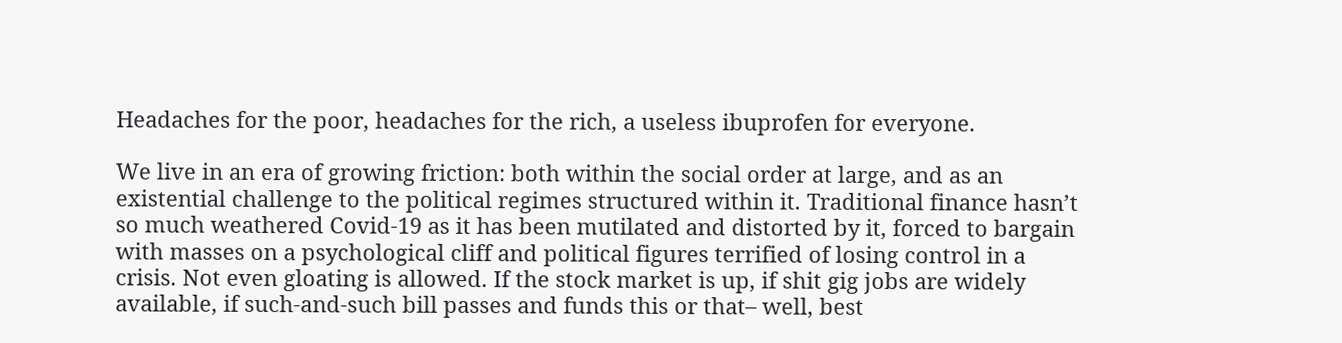Headaches for the poor, headaches for the rich, a useless ibuprofen for everyone.

We live in an era of growing friction: both within the social order at large, and as an existential challenge to the political regimes structured within it. Traditional finance hasn’t so much weathered Covid-19 as it has been mutilated and distorted by it, forced to bargain with masses on a psychological cliff and political figures terrified of losing control in a crisis. Not even gloating is allowed. If the stock market is up, if shit gig jobs are widely available, if such-and-such bill passes and funds this or that– well, best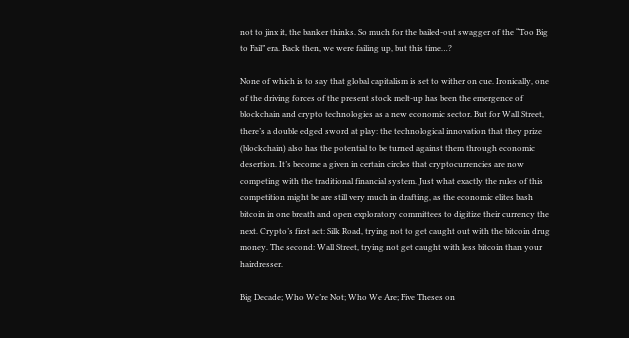not to jinx it, the banker thinks. So much for the bailed-out swagger of the “Too Big to Fail” era. Back then, we were failing up, but this time…?

None of which is to say that global capitalism is set to wither on cue. Ironically, one of the driving forces of the present stock melt-up has been the emergence of blockchain and crypto technologies as a new economic sector. But for Wall Street, there’s a double edged sword at play: the technological innovation that they prize (blockchain) also has the potential to be turned against them through economic desertion. It’s become a given in certain circles that cryptocurrencies are now competing with the traditional financial system. Just what exactly the rules of this competition might be are still very much in drafting, as the economic elites bash bitcoin in one breath and open exploratory committees to digitize their currency the next. Crypto’s first act: Silk Road, trying not to get caught out with the bitcoin drug money. The second: Wall Street, trying not get caught with less bitcoin than your hairdresser.

Big Decade; Who We’re Not; Who We Are; Five Theses on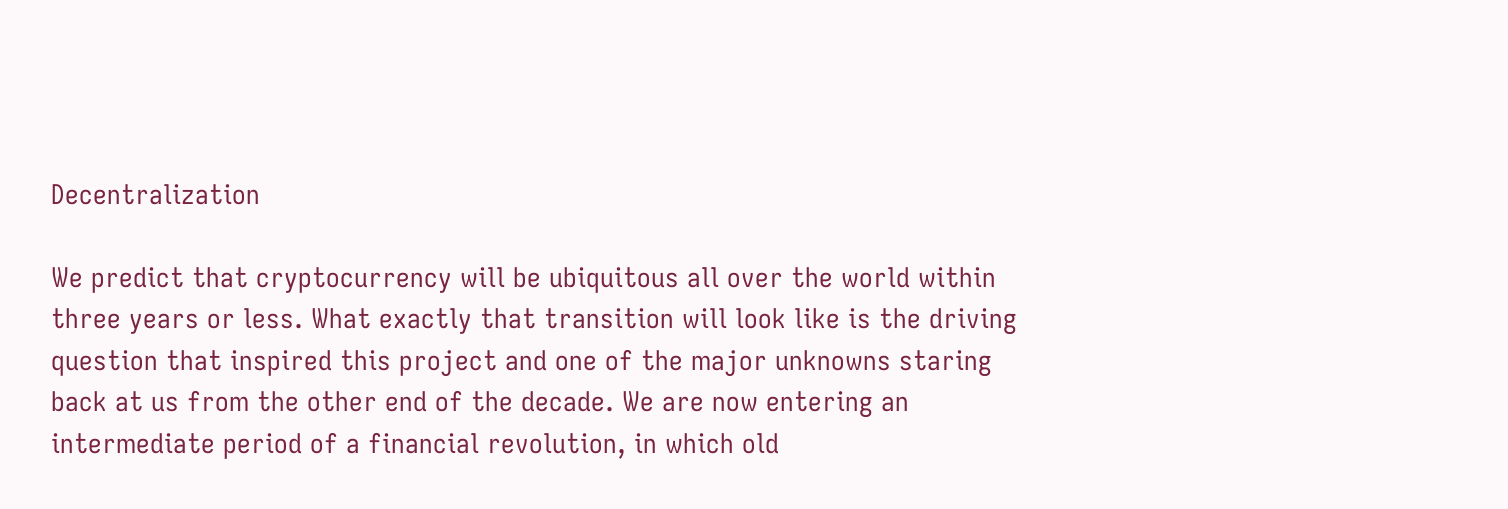Decentralization

We predict that cryptocurrency will be ubiquitous all over the world within three years or less. What exactly that transition will look like is the driving question that inspired this project and one of the major unknowns staring back at us from the other end of the decade. We are now entering an intermediate period of a financial revolution, in which old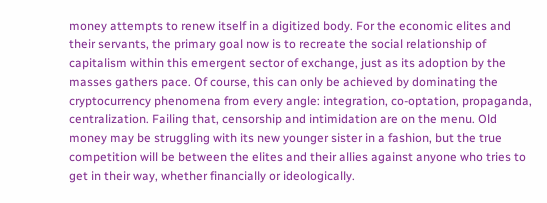money attempts to renew itself in a digitized body. For the economic elites and their servants, the primary goal now is to recreate the social relationship of capitalism within this emergent sector of exchange, just as its adoption by the masses gathers pace. Of course, this can only be achieved by dominating the cryptocurrency phenomena from every angle: integration, co-optation, propaganda, centralization. Failing that, censorship and intimidation are on the menu. Old money may be struggling with its new younger sister in a fashion, but the true competition will be between the elites and their allies against anyone who tries to get in their way, whether financially or ideologically.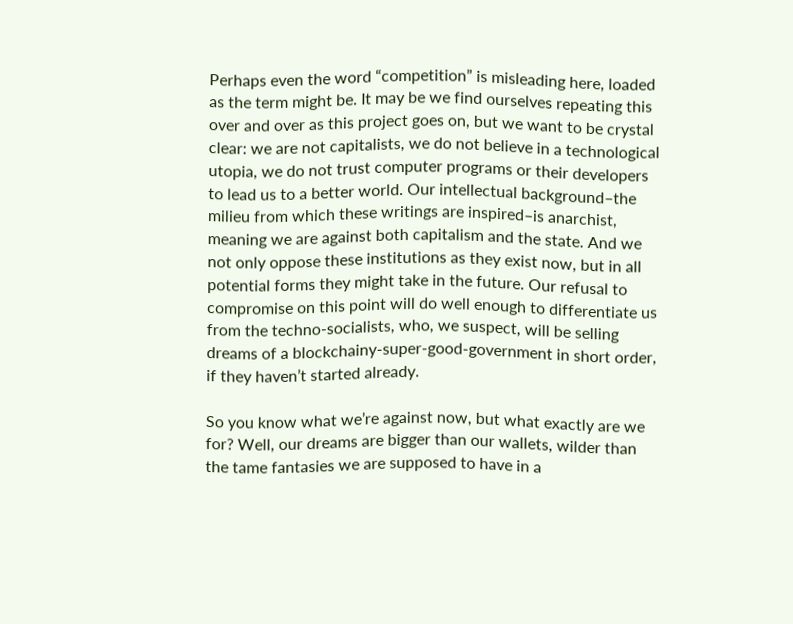Perhaps even the word “competition” is misleading here, loaded as the term might be. It may be we find ourselves repeating this over and over as this project goes on, but we want to be crystal clear: we are not capitalists, we do not believe in a technological utopia, we do not trust computer programs or their developers to lead us to a better world. Our intellectual background–the milieu from which these writings are inspired–is anarchist, meaning we are against both capitalism and the state. And we not only oppose these institutions as they exist now, but in all potential forms they might take in the future. Our refusal to compromise on this point will do well enough to differentiate us from the techno-socialists, who, we suspect, will be selling dreams of a blockchainy-super-good-government in short order, if they haven’t started already.

So you know what we’re against now, but what exactly are we for? Well, our dreams are bigger than our wallets, wilder than the tame fantasies we are supposed to have in a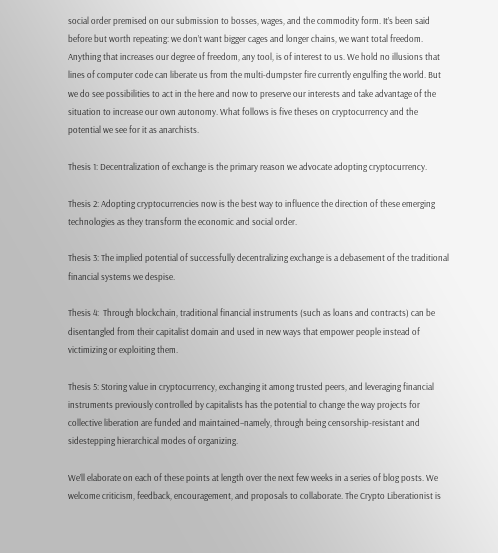social order premised on our submission to bosses, wages, and the commodity form. It’s been said before but worth repeating: we don’t want bigger cages and longer chains, we want total freedom. Anything that increases our degree of freedom, any tool, is of interest to us. We hold no illusions that lines of computer code can liberate us from the multi-dumpster fire currently engulfing the world. But we do see possibilities to act in the here and now to preserve our interests and take advantage of the situation to increase our own autonomy. What follows is five theses on cryptocurrency and the potential we see for it as anarchists.

Thesis 1: Decentralization of exchange is the primary reason we advocate adopting cryptocurrency.

Thesis 2: Adopting cryptocurrencies now is the best way to influence the direction of these emerging technologies as they transform the economic and social order.

Thesis 3: The implied potential of successfully decentralizing exchange is a debasement of the traditional financial systems we despise.

Thesis 4:  Through blockchain, traditional financial instruments (such as loans and contracts) can be disentangled from their capitalist domain and used in new ways that empower people instead of victimizing or exploiting them.

Thesis 5: Storing value in cryptocurrency, exchanging it among trusted peers, and leveraging financial instruments previously controlled by capitalists has the potential to change the way projects for collective liberation are funded and maintained–namely, through being censorship-resistant and sidestepping hierarchical modes of organizing.

We’ll elaborate on each of these points at length over the next few weeks in a series of blog posts. We welcome criticism, feedback, encouragement, and proposals to collaborate. The Crypto Liberationist is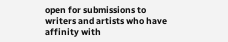open for submissions to writers and artists who have affinity with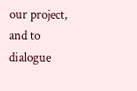our project, and to dialogue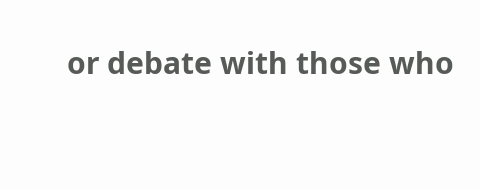or debate with those who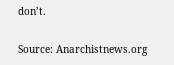don’t.

Source: Anarchistnews.org